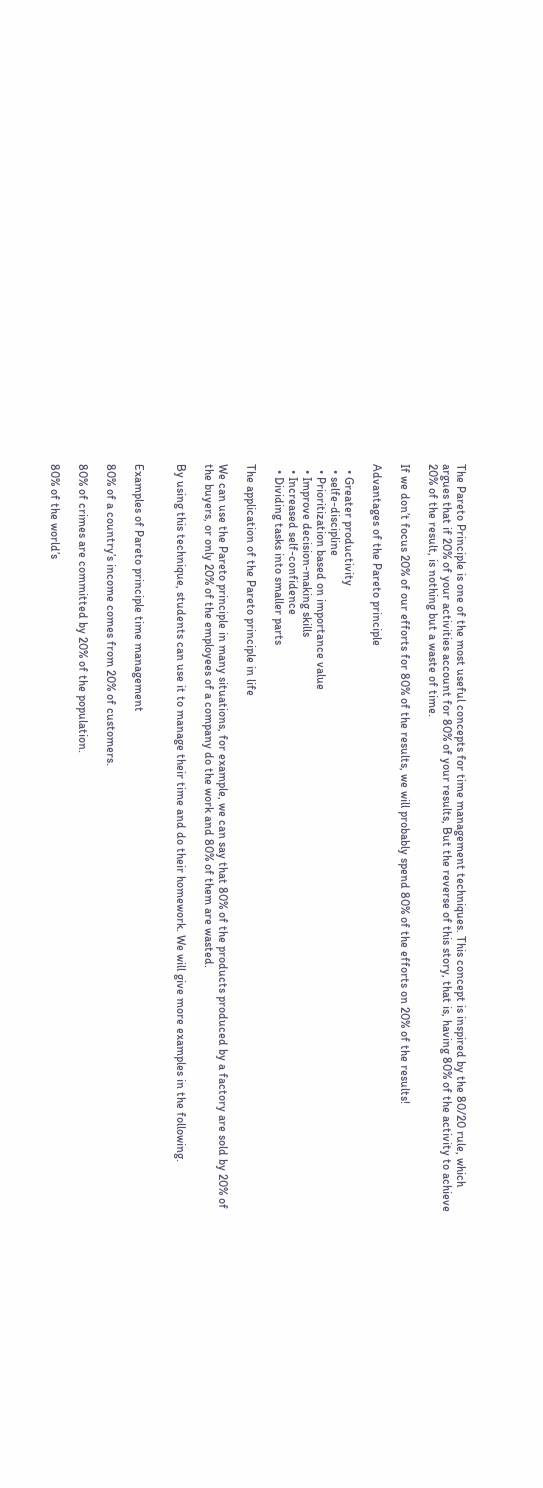The Pareto Principle is one of the most useful concepts for time management techniques. This concept is inspired by the 80/20 rule, which argues that if 20% of your activities account for 80% of your results, But the reverse of this story, that is, having 80% of the activity to achieve 20% of the result, is nothing but a waste of time.

If we don’t focus 20% of our efforts for 80% of the results, we will probably spend 80% of the efforts on 20% of the results!

Advantages of the Pareto principle

  • Greater productivity
  • selfe-discipline
  • Prioritization based on importance value
  • Improve decision-making skills
  • Increased self-confidence
  • Dividing tasks into smaller parts

The application of the Pareto principle in life

We can use the Pareto principle in many situations, for example, we can say that 80% of the products produced by a factory are sold by 20% of the buyers, or only 20% of the employees of a company do the work and 80% of them are wasted.

By using this technique, students can use it to manage their time and do their homework. We will give more examples in the following.


Examples of Pareto principle time management

80% of a country’s income comes from 20% of customers.

80% of crimes are committed by 20% of the population.

80% of the world’s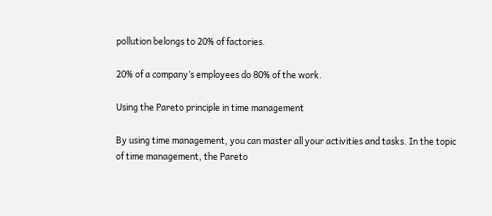pollution belongs to 20% of factories.

20% of a company’s employees do 80% of the work.

Using the Pareto principle in time management

By using time management, you can master all your activities and tasks. In the topic of time management, the Pareto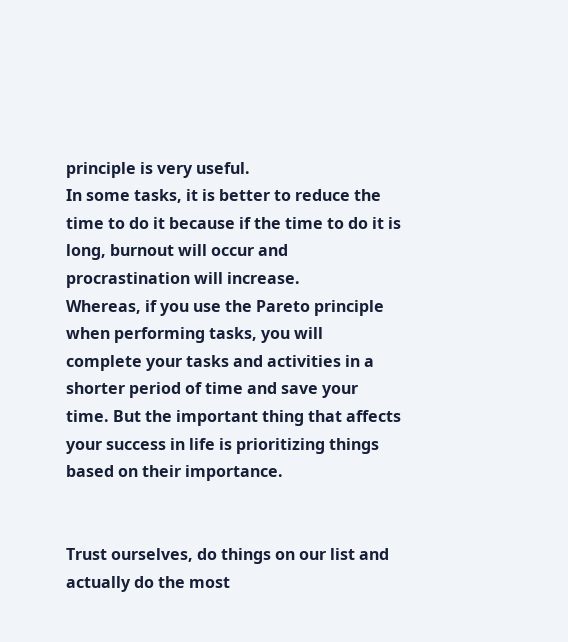principle is very useful.
In some tasks, it is better to reduce the time to do it because if the time to do it is long, burnout will occur and procrastination will increase.
Whereas, if you use the Pareto principle when performing tasks, you will complete your tasks and activities in a shorter period of time and save your time. But the important thing that affects your success in life is prioritizing things based on their importance.


Trust ourselves, do things on our list and actually do the most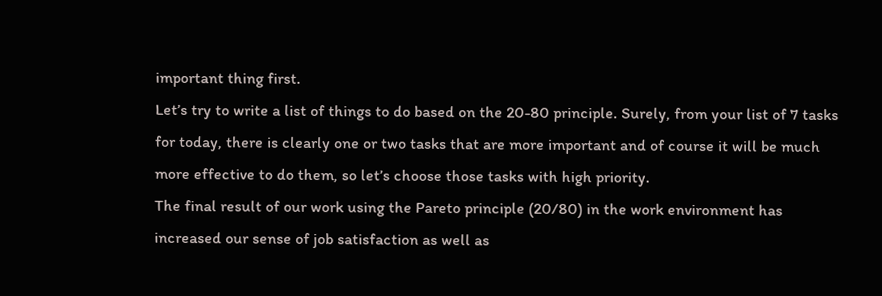important thing first.
Let’s try to write a list of things to do based on the 20-80 principle. Surely, from your list of 7 tasks for today, there is clearly one or two tasks that are more important and of course it will be much more effective to do them, so let’s choose those tasks with high priority.
The final result of our work using the Pareto principle (20/80) in the work environment has increased our sense of job satisfaction as well as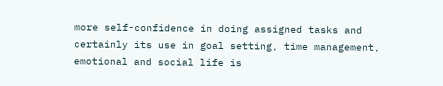more self-confidence in doing assigned tasks and certainly its use in goal setting, time management, emotional and social life is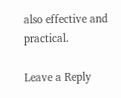also effective and practical.

Leave a Reply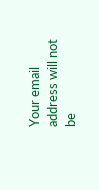Your email address will not be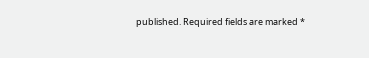published. Required fields are marked *